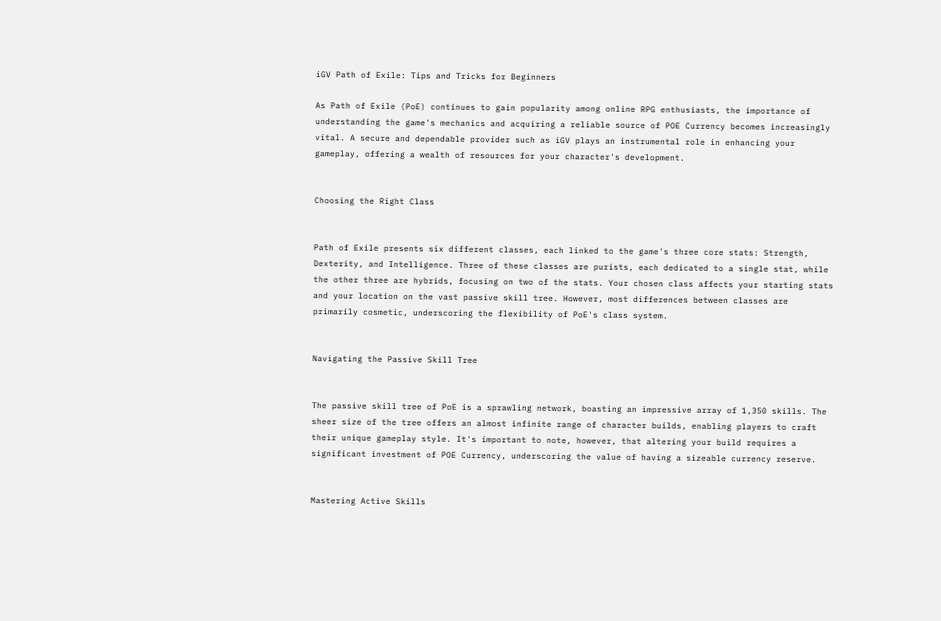iGV Path of Exile: Tips and Tricks for Beginners

As Path of Exile (PoE) continues to gain popularity among online RPG enthusiasts, the importance of understanding the game's mechanics and acquiring a reliable source of POE Currency becomes increasingly vital. A secure and dependable provider such as iGV plays an instrumental role in enhancing your gameplay, offering a wealth of resources for your character's development.


Choosing the Right Class


Path of Exile presents six different classes, each linked to the game's three core stats: Strength, Dexterity, and Intelligence. Three of these classes are purists, each dedicated to a single stat, while the other three are hybrids, focusing on two of the stats. Your chosen class affects your starting stats and your location on the vast passive skill tree. However, most differences between classes are primarily cosmetic, underscoring the flexibility of PoE's class system.


Navigating the Passive Skill Tree


The passive skill tree of PoE is a sprawling network, boasting an impressive array of 1,350 skills. The sheer size of the tree offers an almost infinite range of character builds, enabling players to craft their unique gameplay style. It's important to note, however, that altering your build requires a significant investment of POE Currency, underscoring the value of having a sizeable currency reserve.


Mastering Active Skills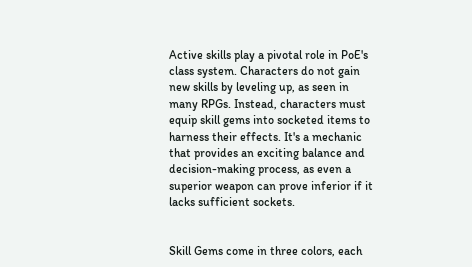Active skills play a pivotal role in PoE's class system. Characters do not gain new skills by leveling up, as seen in many RPGs. Instead, characters must equip skill gems into socketed items to harness their effects. It's a mechanic that provides an exciting balance and decision-making process, as even a superior weapon can prove inferior if it lacks sufficient sockets.


Skill Gems come in three colors, each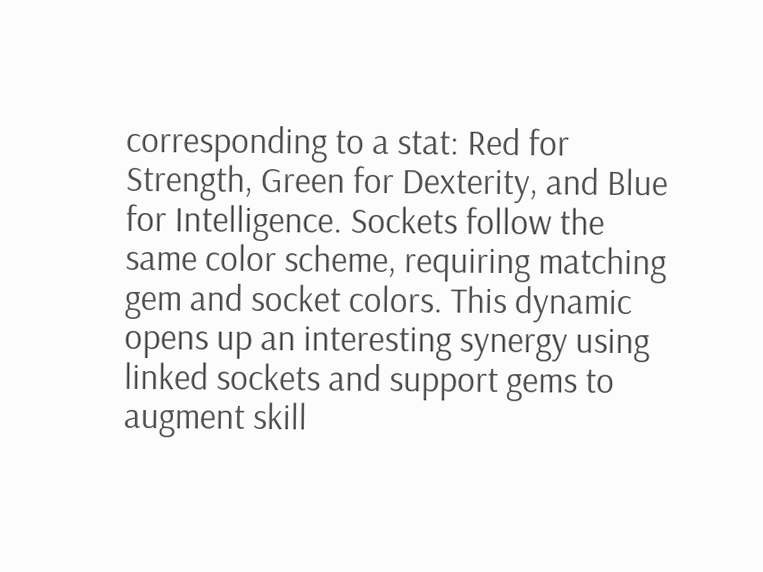corresponding to a stat: Red for Strength, Green for Dexterity, and Blue for Intelligence. Sockets follow the same color scheme, requiring matching gem and socket colors. This dynamic opens up an interesting synergy using linked sockets and support gems to augment skill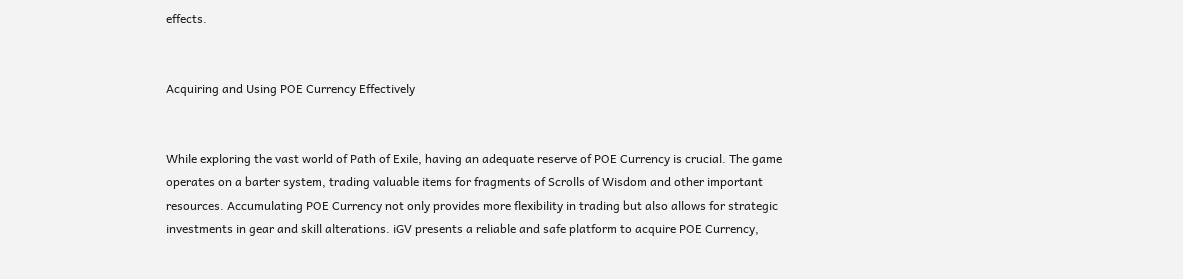effects.


Acquiring and Using POE Currency Effectively


While exploring the vast world of Path of Exile, having an adequate reserve of POE Currency is crucial. The game operates on a barter system, trading valuable items for fragments of Scrolls of Wisdom and other important resources. Accumulating POE Currency not only provides more flexibility in trading but also allows for strategic investments in gear and skill alterations. iGV presents a reliable and safe platform to acquire POE Currency,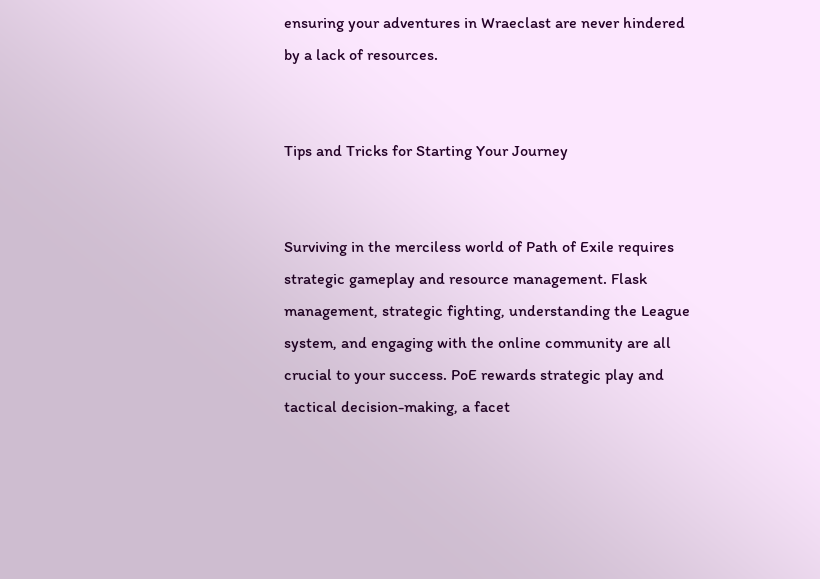ensuring your adventures in Wraeclast are never hindered by a lack of resources.


Tips and Tricks for Starting Your Journey


Surviving in the merciless world of Path of Exile requires strategic gameplay and resource management. Flask management, strategic fighting, understanding the League system, and engaging with the online community are all crucial to your success. PoE rewards strategic play and tactical decision-making, a facet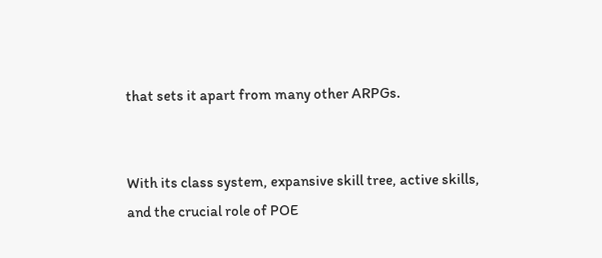that sets it apart from many other ARPGs.


With its class system, expansive skill tree, active skills, and the crucial role of POE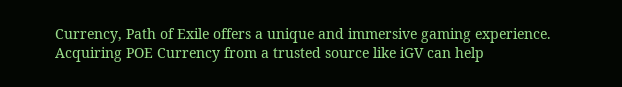Currency, Path of Exile offers a unique and immersive gaming experience. Acquiring POE Currency from a trusted source like iGV can help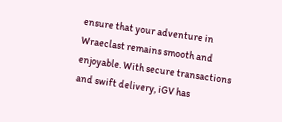ensure that your adventure in Wraeclast remains smooth and enjoyable. With secure transactions and swift delivery, iGV has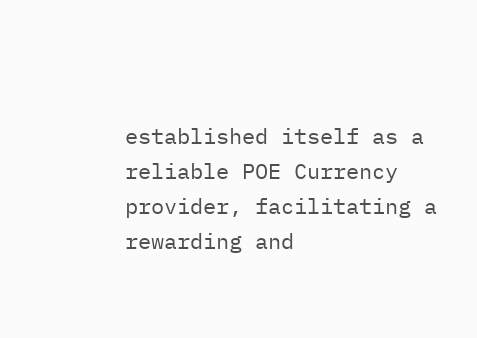established itself as a reliable POE Currency provider, facilitating a rewarding and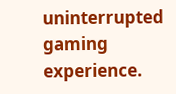uninterrupted gaming experience.